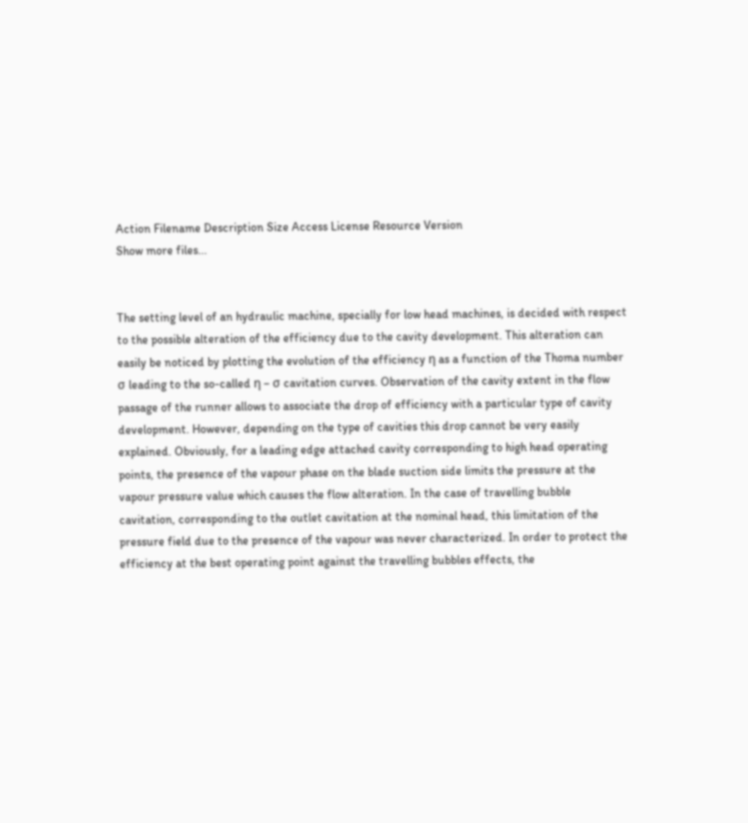Action Filename Description Size Access License Resource Version
Show more files...


The setting level of an hydraulic machine, specially for low head machines, is decided with respect to the possible alteration of the efficiency due to the cavity development. This alteration can easily be noticed by plotting the evolution of the efficiency η as a function of the Thoma number σ leading to the so-called η – σ cavitation curves. Observation of the cavity extent in the flow passage of the runner allows to associate the drop of efficiency with a particular type of cavity development. However, depending on the type of cavities this drop cannot be very easily explained. Obviously, for a leading edge attached cavity corresponding to high head operating points, the presence of the vapour phase on the blade suction side limits the pressure at the vapour pressure value which causes the flow alteration. In the case of travelling bubble cavitation, corresponding to the outlet cavitation at the nominal head, this limitation of the pressure field due to the presence of the vapour was never characterized. In order to protect the efficiency at the best operating point against the travelling bubbles effects, the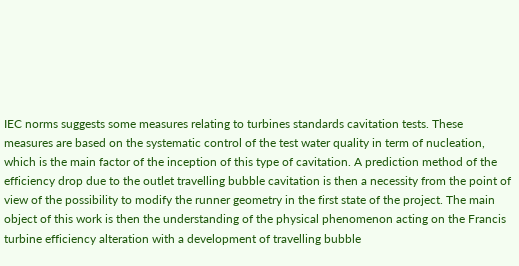IEC norms suggests some measures relating to turbines standards cavitation tests. These measures are based on the systematic control of the test water quality in term of nucleation, which is the main factor of the inception of this type of cavitation. A prediction method of the efficiency drop due to the outlet travelling bubble cavitation is then a necessity from the point of view of the possibility to modify the runner geometry in the first state of the project. The main object of this work is then the understanding of the physical phenomenon acting on the Francis turbine efficiency alteration with a development of travelling bubble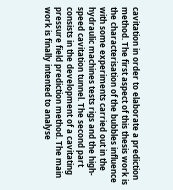cavitation in order to elaborate a prediction method. The first aspect of this thesis work is the characterisation of the bubbles influence with some experiments carried out in the hydraulic machines tests rigs and the high-speed cavitation tunnel. The second part consists in the development of a cavitating pressure field prediction method. The main work is finally intented to analyse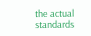the actual standards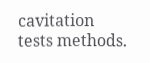cavitation tests methods.